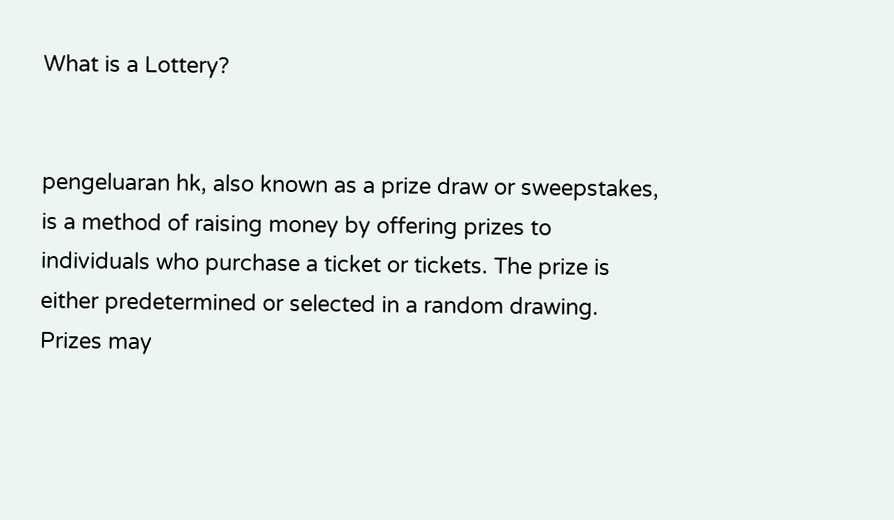What is a Lottery?


pengeluaran hk, also known as a prize draw or sweepstakes, is a method of raising money by offering prizes to individuals who purchase a ticket or tickets. The prize is either predetermined or selected in a random drawing. Prizes may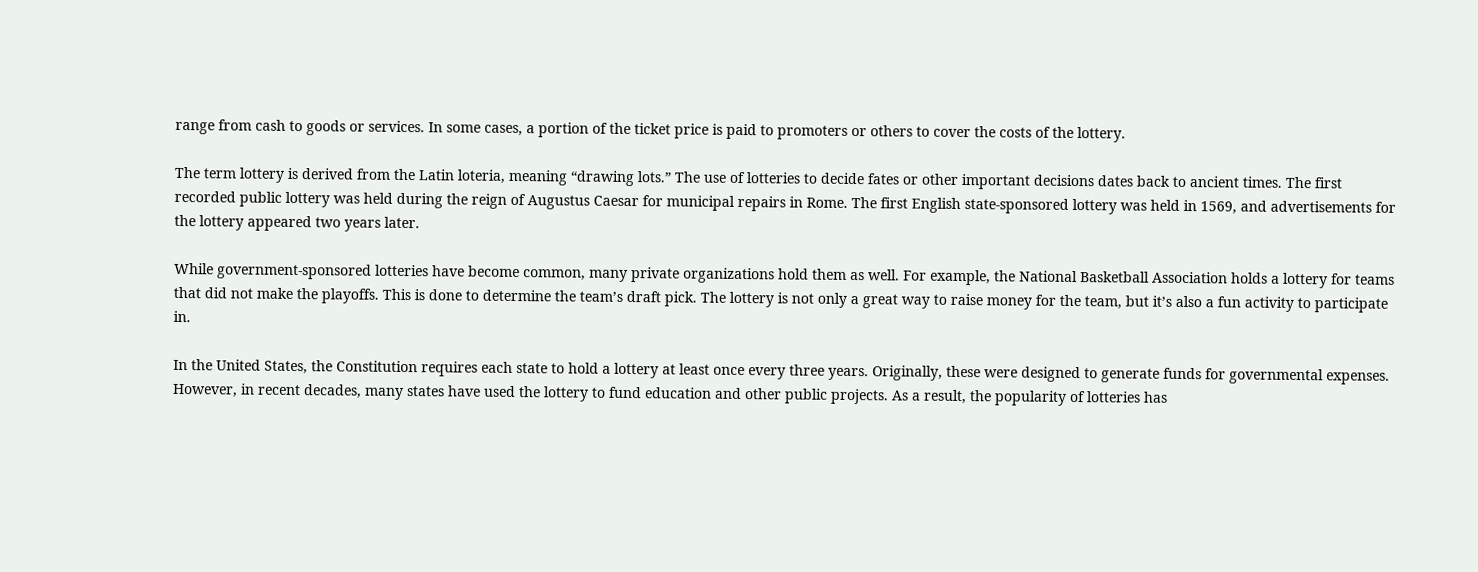range from cash to goods or services. In some cases, a portion of the ticket price is paid to promoters or others to cover the costs of the lottery.

The term lottery is derived from the Latin loteria, meaning “drawing lots.” The use of lotteries to decide fates or other important decisions dates back to ancient times. The first recorded public lottery was held during the reign of Augustus Caesar for municipal repairs in Rome. The first English state-sponsored lottery was held in 1569, and advertisements for the lottery appeared two years later.

While government-sponsored lotteries have become common, many private organizations hold them as well. For example, the National Basketball Association holds a lottery for teams that did not make the playoffs. This is done to determine the team’s draft pick. The lottery is not only a great way to raise money for the team, but it’s also a fun activity to participate in.

In the United States, the Constitution requires each state to hold a lottery at least once every three years. Originally, these were designed to generate funds for governmental expenses. However, in recent decades, many states have used the lottery to fund education and other public projects. As a result, the popularity of lotteries has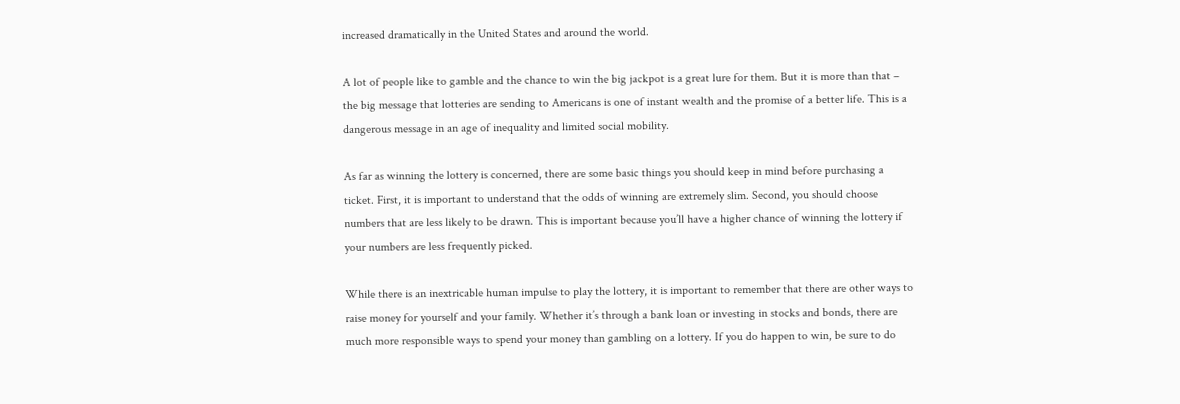increased dramatically in the United States and around the world.

A lot of people like to gamble and the chance to win the big jackpot is a great lure for them. But it is more than that – the big message that lotteries are sending to Americans is one of instant wealth and the promise of a better life. This is a dangerous message in an age of inequality and limited social mobility.

As far as winning the lottery is concerned, there are some basic things you should keep in mind before purchasing a ticket. First, it is important to understand that the odds of winning are extremely slim. Second, you should choose numbers that are less likely to be drawn. This is important because you’ll have a higher chance of winning the lottery if your numbers are less frequently picked.

While there is an inextricable human impulse to play the lottery, it is important to remember that there are other ways to raise money for yourself and your family. Whether it’s through a bank loan or investing in stocks and bonds, there are much more responsible ways to spend your money than gambling on a lottery. If you do happen to win, be sure to do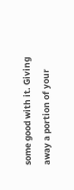some good with it. Giving away a portion of your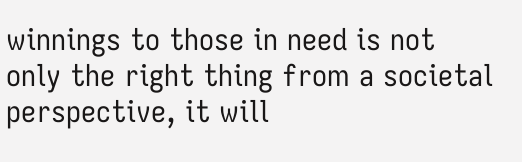winnings to those in need is not only the right thing from a societal perspective, it will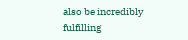also be incredibly fulfilling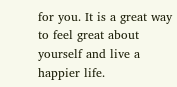for you. It is a great way to feel great about yourself and live a happier life.